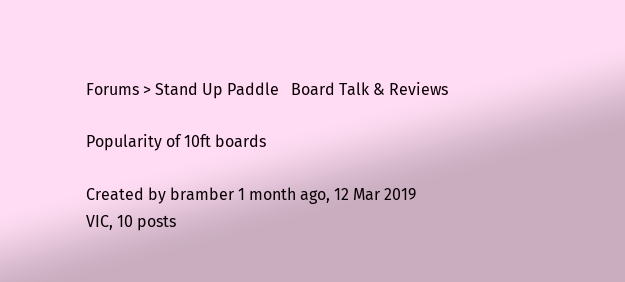Forums > Stand Up Paddle   Board Talk & Reviews

Popularity of 10ft boards

Created by bramber 1 month ago, 12 Mar 2019
VIC, 10 posts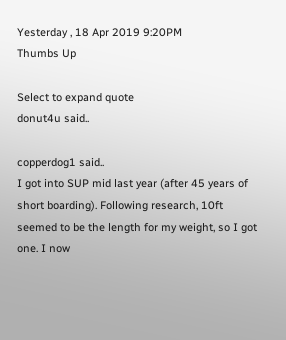Yesterday , 18 Apr 2019 9:20PM
Thumbs Up

Select to expand quote
donut4u said..

copperdog1 said..
I got into SUP mid last year (after 45 years of short boarding). Following research, 10ft seemed to be the length for my weight, so I got one. I now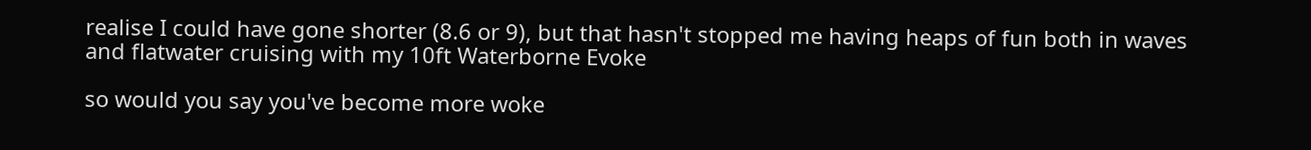realise I could have gone shorter (8.6 or 9), but that hasn't stopped me having heaps of fun both in waves and flatwater cruising with my 10ft Waterborne Evoke

so would you say you've become more woke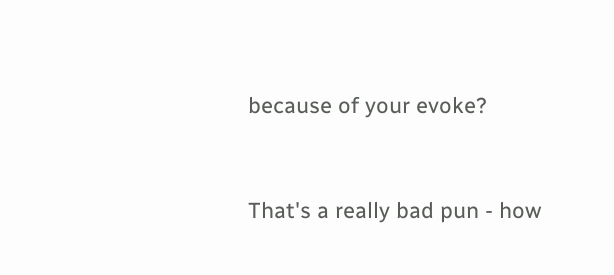because of your evoke?


That's a really bad pun - how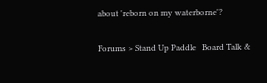about 'reborn on my waterborne'?


Forums > Stand Up Paddle   Board Talk &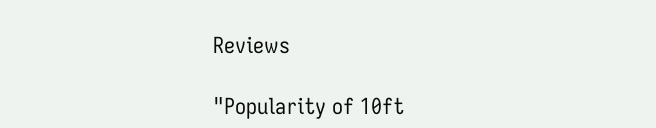Reviews

"Popularity of 10ft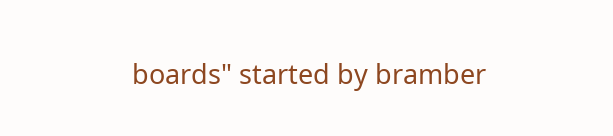boards" started by bramber